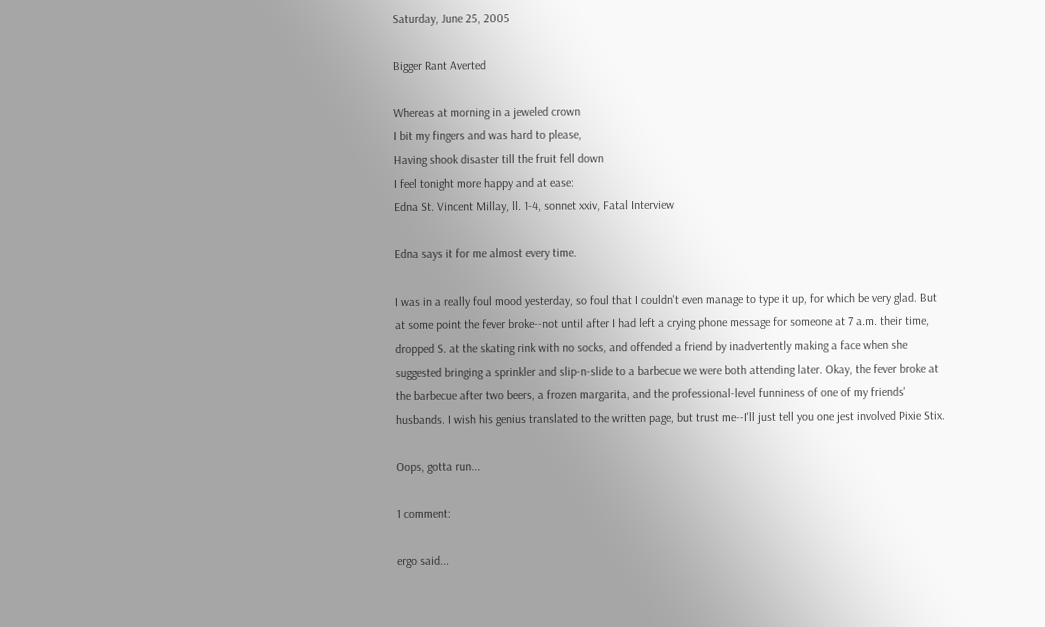Saturday, June 25, 2005

Bigger Rant Averted

Whereas at morning in a jeweled crown
I bit my fingers and was hard to please,
Having shook disaster till the fruit fell down
I feel tonight more happy and at ease:
Edna St. Vincent Millay, ll. 1-4, sonnet xxiv, Fatal Interview

Edna says it for me almost every time.

I was in a really foul mood yesterday, so foul that I couldn't even manage to type it up, for which be very glad. But at some point the fever broke--not until after I had left a crying phone message for someone at 7 a.m. their time, dropped S. at the skating rink with no socks, and offended a friend by inadvertently making a face when she suggested bringing a sprinkler and slip-n-slide to a barbecue we were both attending later. Okay, the fever broke at the barbecue after two beers, a frozen margarita, and the professional-level funniness of one of my friends' husbands. I wish his genius translated to the written page, but trust me--I'll just tell you one jest involved Pixie Stix.

Oops, gotta run...

1 comment:

ergo said...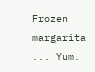Frozen margarita ... Yum.